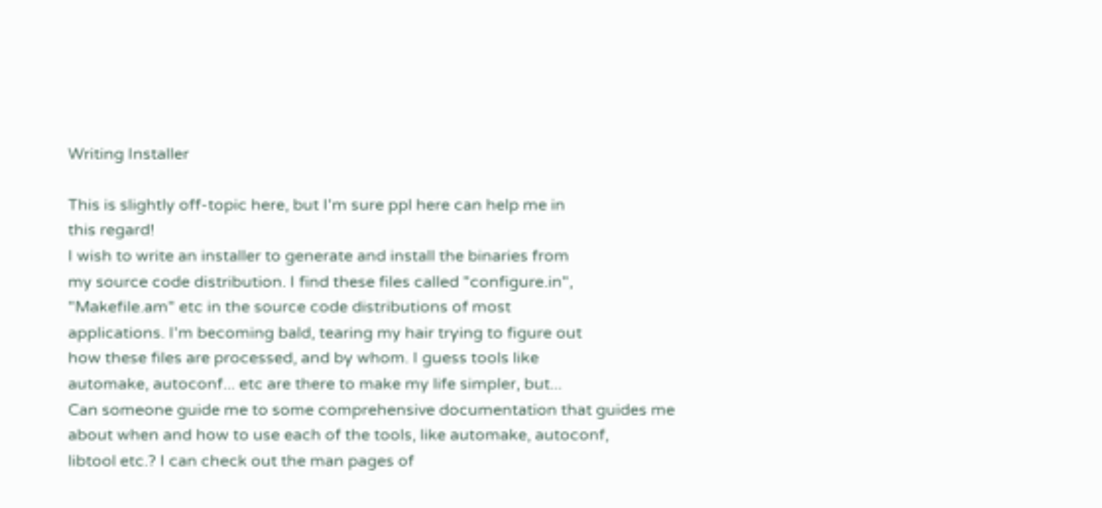Writing Installer

This is slightly off-topic here, but I'm sure ppl here can help me in
this regard!
I wish to write an installer to generate and install the binaries from
my source code distribution. I find these files called "configure.in",
"Makefile.am" etc in the source code distributions of most
applications. I'm becoming bald, tearing my hair trying to figure out
how these files are processed, and by whom. I guess tools like
automake, autoconf... etc are there to make my life simpler, but...
Can someone guide me to some comprehensive documentation that guides me
about when and how to use each of the tools, like automake, autoconf,
libtool etc.? I can check out the man pages of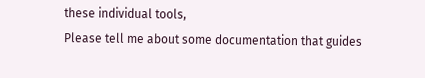these individual tools,
Please tell me about some documentation that guides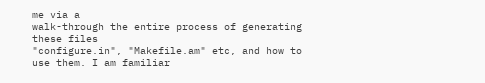me via a
walk-through the entire process of generating these files
"configure.in", "Makefile.am" etc, and how to use them. I am familiar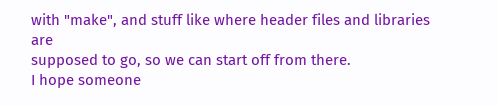with "make", and stuff like where header files and libraries are
supposed to go, so we can start off from there.
I hope someone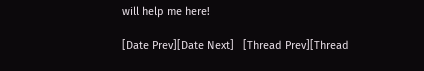will help me here!

[Date Prev][Date Next]   [Thread Prev][Thread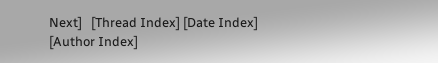Next]   [Thread Index] [Date Index] [Author Index]